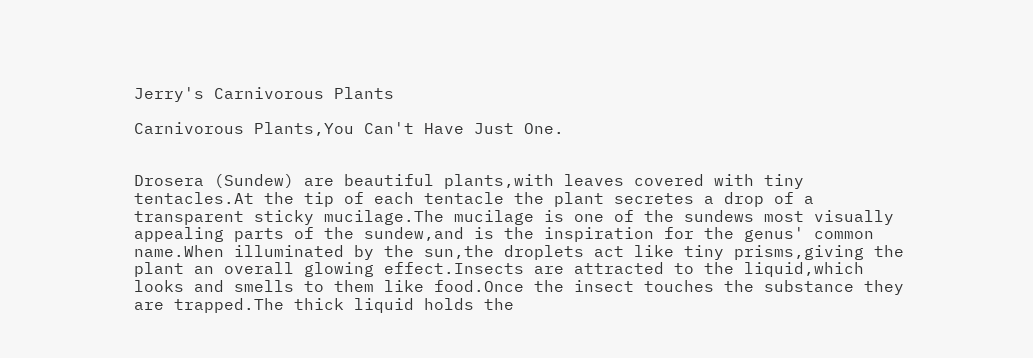Jerry's Carnivorous Plants

Carnivorous Plants,You Can't Have Just One.


Drosera (Sundew) are beautiful plants,with leaves covered with tiny tentacles.At the tip of each tentacle the plant secretes a drop of a transparent sticky mucilage.The mucilage is one of the sundews most visually appealing parts of the sundew,and is the inspiration for the genus' common name.When illuminated by the sun,the droplets act like tiny prisms,giving the plant an overall glowing effect.Insects are attracted to the liquid,which looks and smells to them like food.Once the insect touches the substance they are trapped.The thick liquid holds the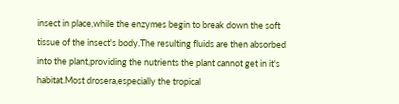insect in place,while the enzymes begin to break down the soft tissue of the insect's body.The resulting fluids are then absorbed into the plant,providing the nutrients the plant cannot get in it's habitat.Most drosera,especially the tropical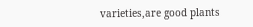varieties,are good plants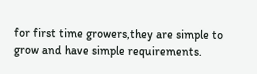for first time growers,they are simple to grow and have simple requirements.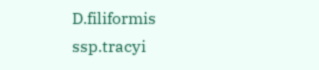D.filiformis ssp.tracyi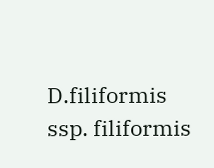D.filiformis ssp. filiformis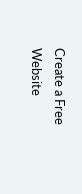Create a Free Website